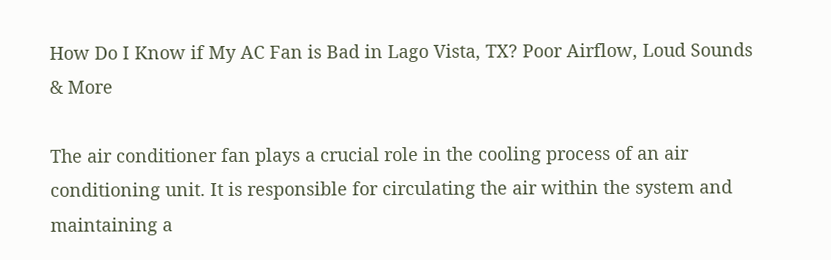How Do I Know if My AC Fan is Bad in Lago Vista, TX? Poor Airflow, Loud Sounds & More

The air conditioner fan plays a crucial role in the cooling process of an air conditioning unit. It is responsible for circulating the air within the system and maintaining a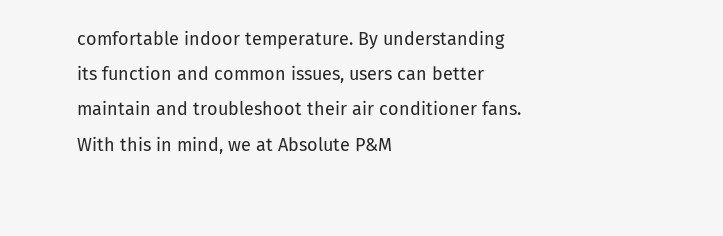comfortable indoor temperature. By understanding its function and common issues, users can better maintain and troubleshoot their air conditioner fans. With this in mind, we at Absolute P&M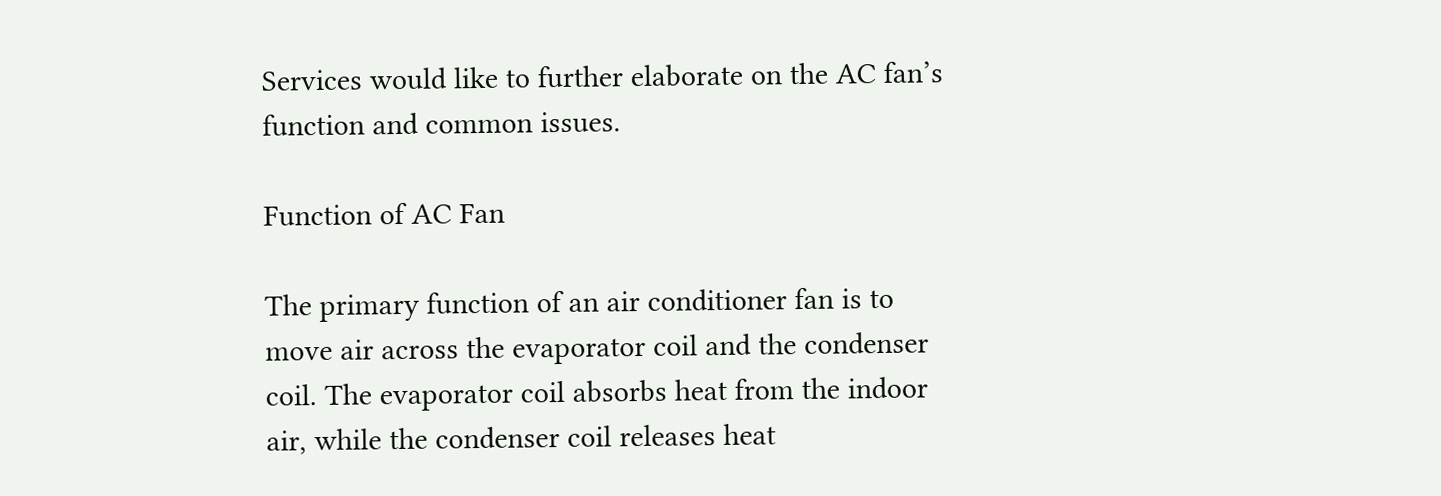Services would like to further elaborate on the AC fan’s function and common issues.

Function of AC Fan

The primary function of an air conditioner fan is to move air across the evaporator coil and the condenser coil. The evaporator coil absorbs heat from the indoor air, while the condenser coil releases heat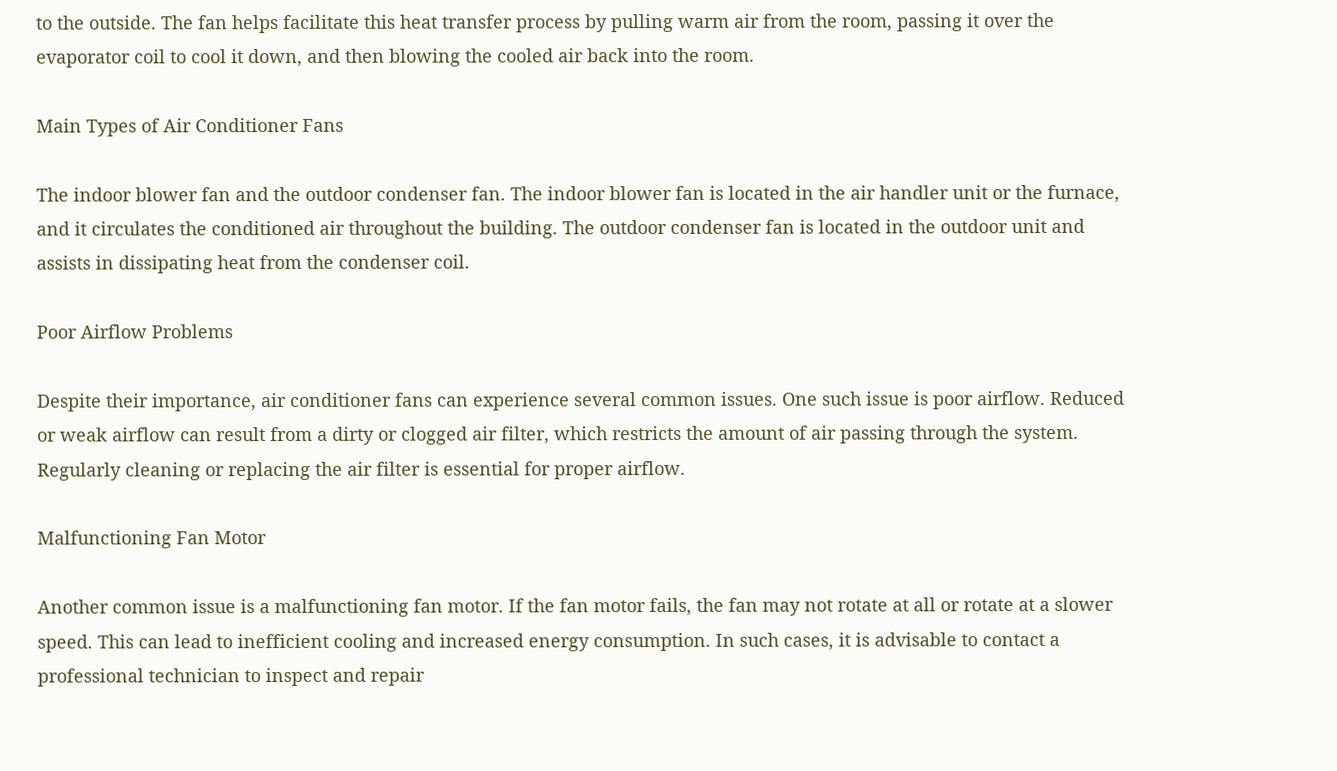to the outside. The fan helps facilitate this heat transfer process by pulling warm air from the room, passing it over the evaporator coil to cool it down, and then blowing the cooled air back into the room.

Main Types of Air Conditioner Fans

The indoor blower fan and the outdoor condenser fan. The indoor blower fan is located in the air handler unit or the furnace, and it circulates the conditioned air throughout the building. The outdoor condenser fan is located in the outdoor unit and assists in dissipating heat from the condenser coil.

Poor Airflow Problems

Despite their importance, air conditioner fans can experience several common issues. One such issue is poor airflow. Reduced or weak airflow can result from a dirty or clogged air filter, which restricts the amount of air passing through the system. Regularly cleaning or replacing the air filter is essential for proper airflow.

Malfunctioning Fan Motor

Another common issue is a malfunctioning fan motor. If the fan motor fails, the fan may not rotate at all or rotate at a slower speed. This can lead to inefficient cooling and increased energy consumption. In such cases, it is advisable to contact a professional technician to inspect and repair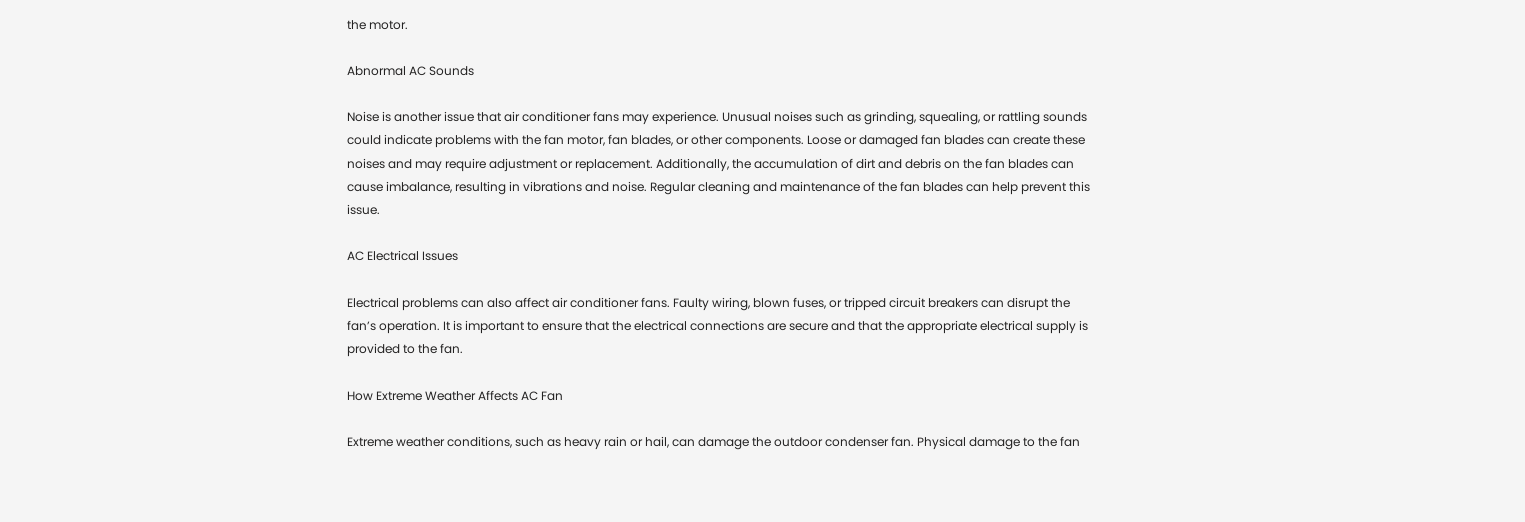the motor.

Abnormal AC Sounds

Noise is another issue that air conditioner fans may experience. Unusual noises such as grinding, squealing, or rattling sounds could indicate problems with the fan motor, fan blades, or other components. Loose or damaged fan blades can create these noises and may require adjustment or replacement. Additionally, the accumulation of dirt and debris on the fan blades can cause imbalance, resulting in vibrations and noise. Regular cleaning and maintenance of the fan blades can help prevent this issue.

AC Electrical Issues

Electrical problems can also affect air conditioner fans. Faulty wiring, blown fuses, or tripped circuit breakers can disrupt the fan’s operation. It is important to ensure that the electrical connections are secure and that the appropriate electrical supply is provided to the fan.

How Extreme Weather Affects AC Fan

Extreme weather conditions, such as heavy rain or hail, can damage the outdoor condenser fan. Physical damage to the fan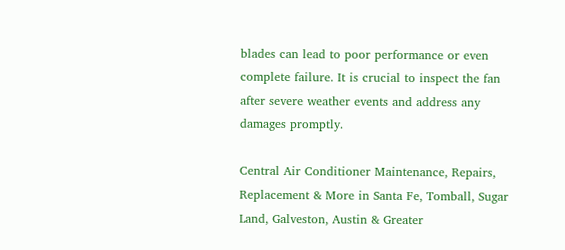blades can lead to poor performance or even complete failure. It is crucial to inspect the fan after severe weather events and address any damages promptly.

Central Air Conditioner Maintenance, Repairs, Replacement & More in Santa Fe, Tomball, Sugar Land, Galveston, Austin & Greater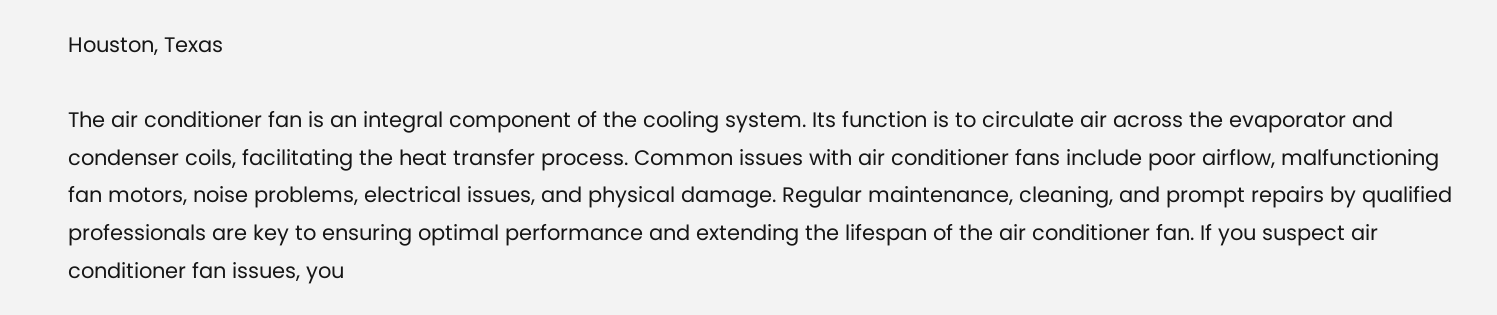Houston, Texas

The air conditioner fan is an integral component of the cooling system. Its function is to circulate air across the evaporator and condenser coils, facilitating the heat transfer process. Common issues with air conditioner fans include poor airflow, malfunctioning fan motors, noise problems, electrical issues, and physical damage. Regular maintenance, cleaning, and prompt repairs by qualified professionals are key to ensuring optimal performance and extending the lifespan of the air conditioner fan. If you suspect air conditioner fan issues, you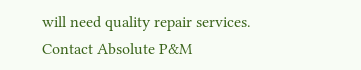will need quality repair services. Contact Absolute P&M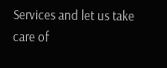Services and let us take care of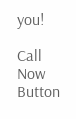you!

Call Now Button